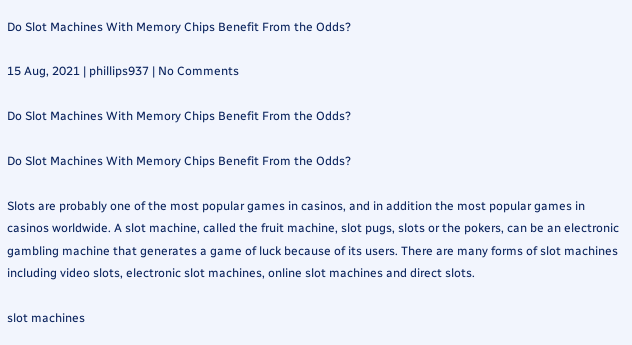Do Slot Machines With Memory Chips Benefit From the Odds?

15 Aug, 2021 | phillips937 | No Comments

Do Slot Machines With Memory Chips Benefit From the Odds?

Do Slot Machines With Memory Chips Benefit From the Odds?

Slots are probably one of the most popular games in casinos, and in addition the most popular games in casinos worldwide. A slot machine, called the fruit machine, slot pugs, slots or the pokers, can be an electronic gambling machine that generates a game of luck because of its users. There are many forms of slot machines including video slots, electronic slot machines, online slot machines and direct slots.

slot machines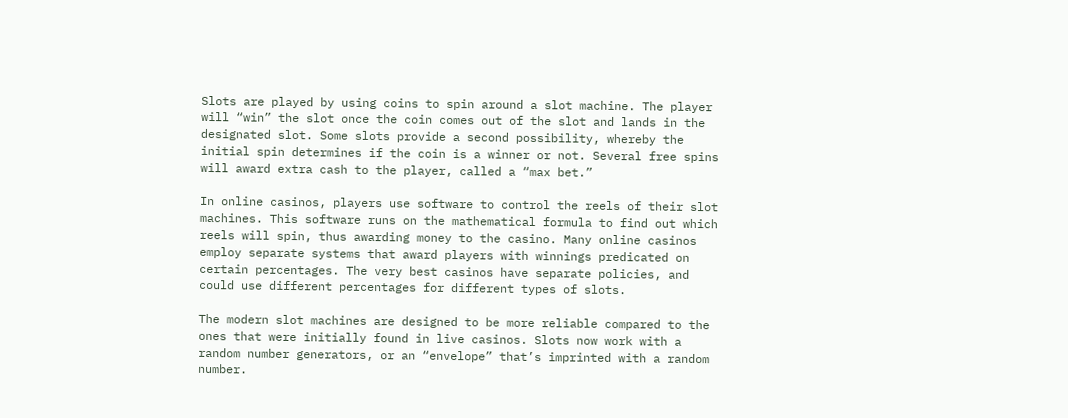Slots are played by using coins to spin around a slot machine. The player will “win” the slot once the coin comes out of the slot and lands in the designated slot. Some slots provide a second possibility, whereby the initial spin determines if the coin is a winner or not. Several free spins will award extra cash to the player, called a “max bet.”

In online casinos, players use software to control the reels of their slot machines. This software runs on the mathematical formula to find out which reels will spin, thus awarding money to the casino. Many online casinos employ separate systems that award players with winnings predicated on certain percentages. The very best casinos have separate policies, and could use different percentages for different types of slots.

The modern slot machines are designed to be more reliable compared to the ones that were initially found in live casinos. Slots now work with a random number generators, or an “envelope” that’s imprinted with a random number.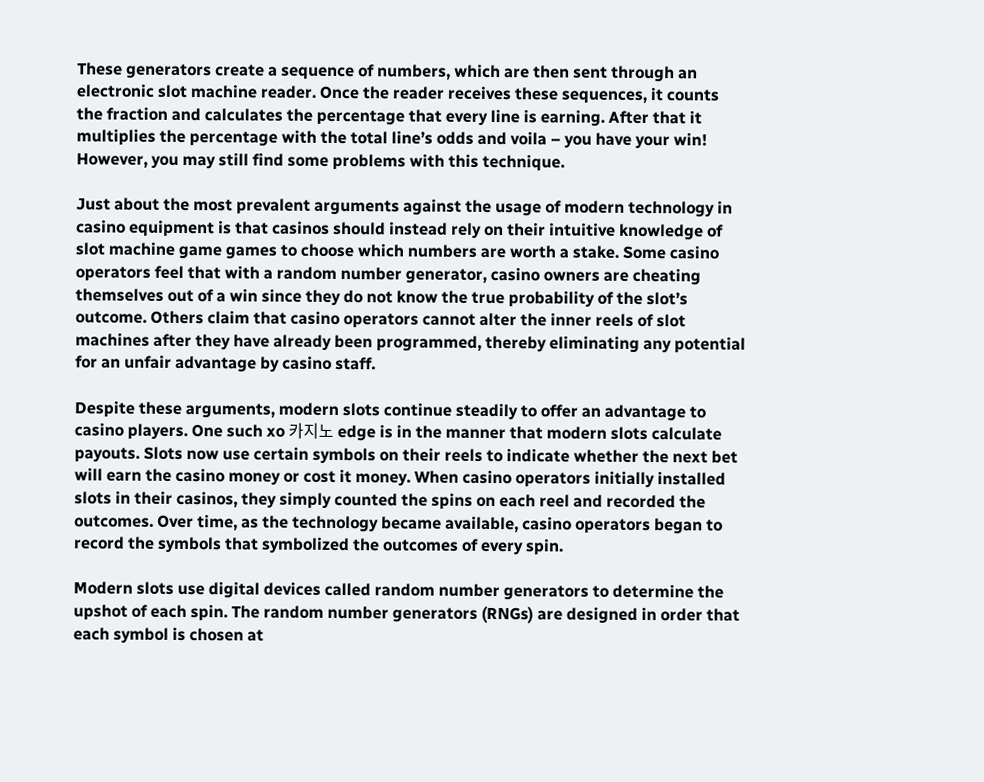These generators create a sequence of numbers, which are then sent through an electronic slot machine reader. Once the reader receives these sequences, it counts the fraction and calculates the percentage that every line is earning. After that it multiplies the percentage with the total line’s odds and voila – you have your win! However, you may still find some problems with this technique.

Just about the most prevalent arguments against the usage of modern technology in casino equipment is that casinos should instead rely on their intuitive knowledge of slot machine game games to choose which numbers are worth a stake. Some casino operators feel that with a random number generator, casino owners are cheating themselves out of a win since they do not know the true probability of the slot’s outcome. Others claim that casino operators cannot alter the inner reels of slot machines after they have already been programmed, thereby eliminating any potential for an unfair advantage by casino staff.

Despite these arguments, modern slots continue steadily to offer an advantage to casino players. One such xo 카지노 edge is in the manner that modern slots calculate payouts. Slots now use certain symbols on their reels to indicate whether the next bet will earn the casino money or cost it money. When casino operators initially installed slots in their casinos, they simply counted the spins on each reel and recorded the outcomes. Over time, as the technology became available, casino operators began to record the symbols that symbolized the outcomes of every spin.

Modern slots use digital devices called random number generators to determine the upshot of each spin. The random number generators (RNGs) are designed in order that each symbol is chosen at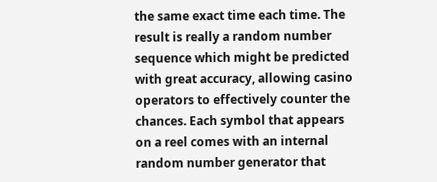the same exact time each time. The result is really a random number sequence which might be predicted with great accuracy, allowing casino operators to effectively counter the chances. Each symbol that appears on a reel comes with an internal random number generator that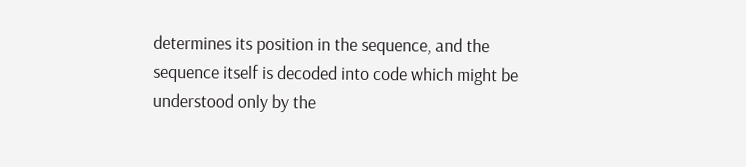determines its position in the sequence, and the sequence itself is decoded into code which might be understood only by the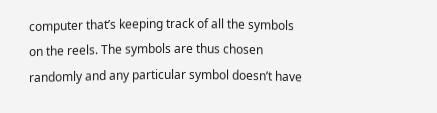computer that’s keeping track of all the symbols on the reels. The symbols are thus chosen randomly and any particular symbol doesn’t have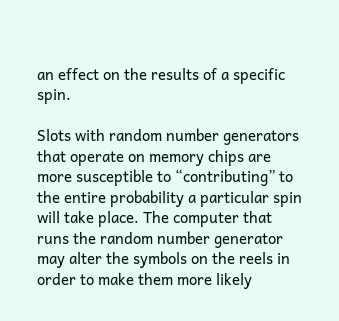an effect on the results of a specific spin.

Slots with random number generators that operate on memory chips are more susceptible to “contributing” to the entire probability a particular spin will take place. The computer that runs the random number generator may alter the symbols on the reels in order to make them more likely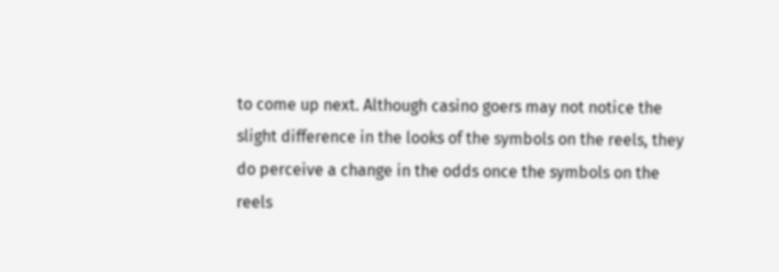to come up next. Although casino goers may not notice the slight difference in the looks of the symbols on the reels, they do perceive a change in the odds once the symbols on the reels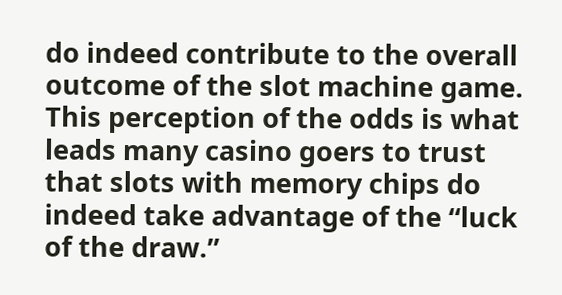do indeed contribute to the overall outcome of the slot machine game. This perception of the odds is what leads many casino goers to trust that slots with memory chips do indeed take advantage of the “luck of the draw.”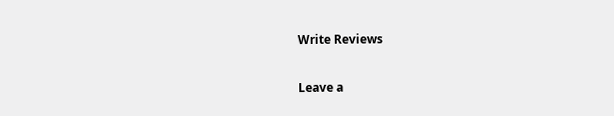Write Reviews

Leave a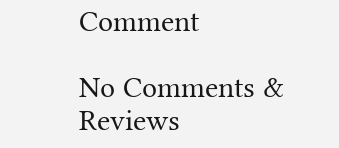Comment

No Comments & Reviews